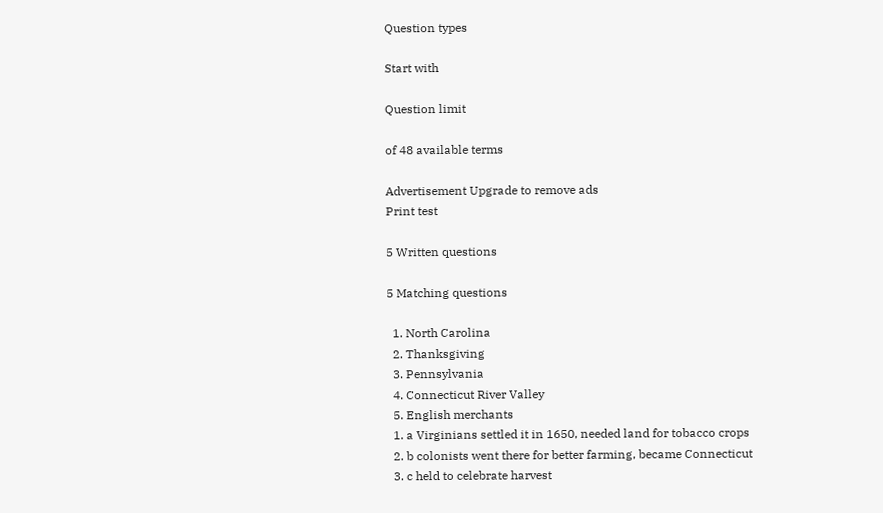Question types

Start with

Question limit

of 48 available terms

Advertisement Upgrade to remove ads
Print test

5 Written questions

5 Matching questions

  1. North Carolina
  2. Thanksgiving
  3. Pennsylvania
  4. Connecticut River Valley
  5. English merchants
  1. a Virginians settled it in 1650, needed land for tobacco crops
  2. b colonists went there for better farming, became Connecticut
  3. c held to celebrate harvest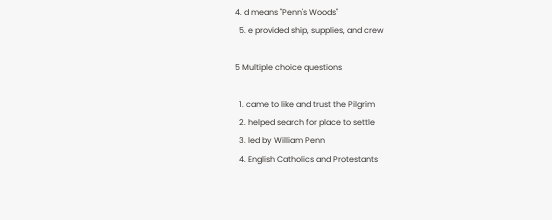4. d means "Penn's Woods"
  5. e provided ship, supplies, and crew

5 Multiple choice questions

  1. came to like and trust the Pilgrim
  2. helped search for place to settle
  3. led by William Penn
  4. English Catholics and Protestants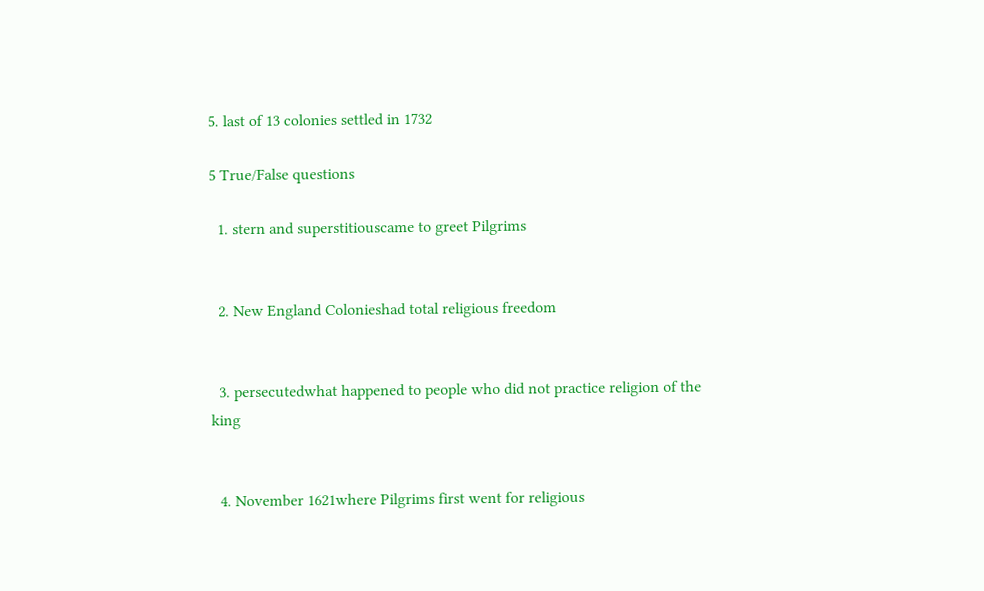5. last of 13 colonies settled in 1732

5 True/False questions

  1. stern and superstitiouscame to greet Pilgrims


  2. New England Colonieshad total religious freedom


  3. persecutedwhat happened to people who did not practice religion of the king


  4. November 1621where Pilgrims first went for religious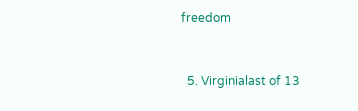freedom


  5. Virginialast of 13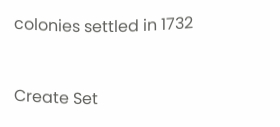colonies settled in 1732


Create Set